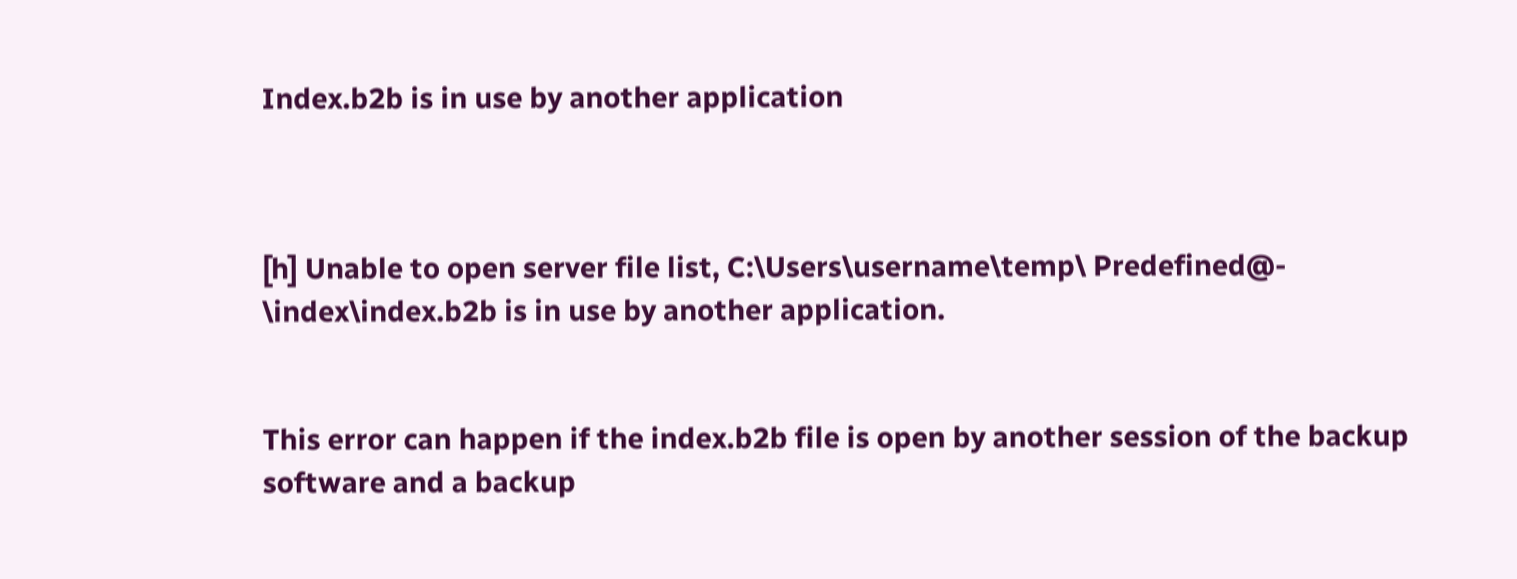Index.b2b is in use by another application



[h] Unable to open server file list, C:\Users\username\temp\ Predefined@- \index\index.b2b is in use by another application.


This error can happen if the index.b2b file is open by another session of the backup software and a backup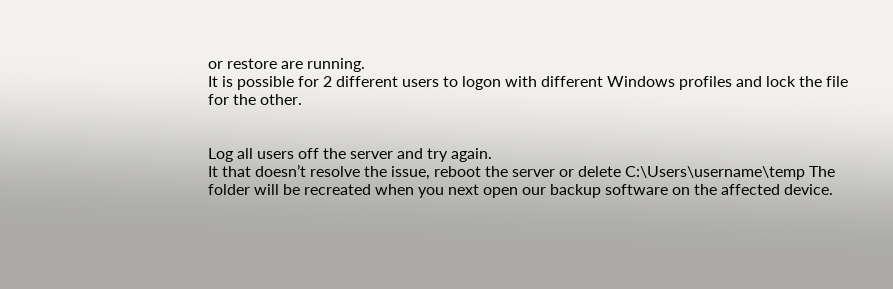or restore are running.
It is possible for 2 different users to logon with different Windows profiles and lock the file for the other.


Log all users off the server and try again.
It that doesn’t resolve the issue, reboot the server or delete C:\Users\username\temp The folder will be recreated when you next open our backup software on the affected device.